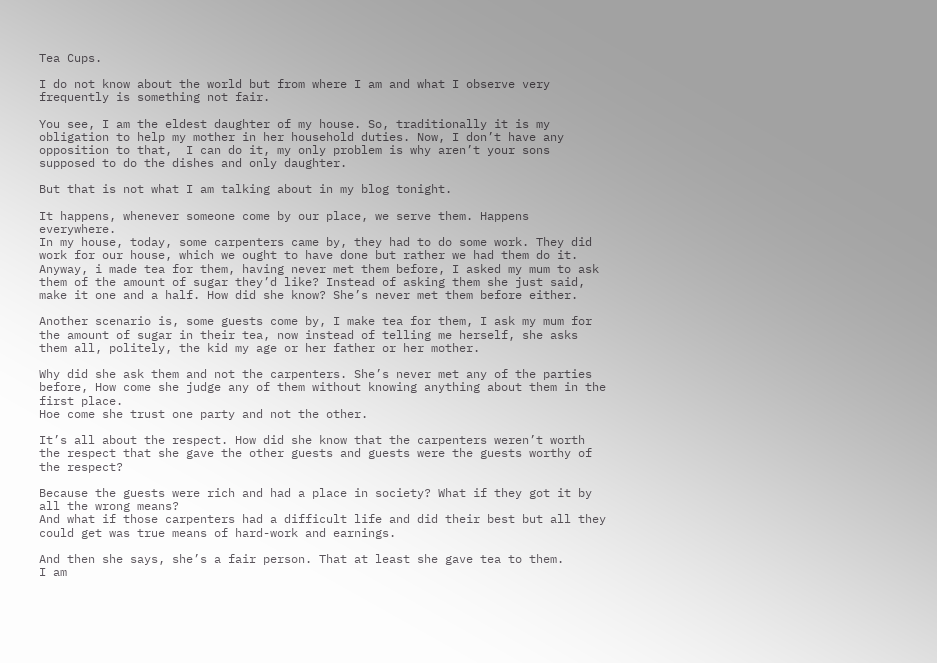Tea Cups.

I do not know about the world but from where I am and what I observe very frequently is something not fair.

You see, I am the eldest daughter of my house. So, traditionally it is my obligation to help my mother in her household duties. Now, I don’t have any opposition to that,  I can do it, my only problem is why aren’t your sons supposed to do the dishes and only daughter.

But that is not what I am talking about in my blog tonight.

It happens, whenever someone come by our place, we serve them. Happens everywhere.
In my house, today, some carpenters came by, they had to do some work. They did work for our house, which we ought to have done but rather we had them do it. Anyway, i made tea for them, having never met them before, I asked my mum to ask them of the amount of sugar they’d like? Instead of asking them she just said, make it one and a half. How did she know? She’s never met them before either.

Another scenario is, some guests come by, I make tea for them, I ask my mum for the amount of sugar in their tea, now instead of telling me herself, she asks them all, politely, the kid my age or her father or her mother.

Why did she ask them and not the carpenters. She’s never met any of the parties before, How come she judge any of them without knowing anything about them in the first place.
Hoe come she trust one party and not the other.

It’s all about the respect. How did she know that the carpenters weren’t worth the respect that she gave the other guests and guests were the guests worthy of the respect?

Because the guests were rich and had a place in society? What if they got it by all the wrong means?
And what if those carpenters had a difficult life and did their best but all they could get was true means of hard-work and earnings.

And then she says, she’s a fair person. That at least she gave tea to them.
I am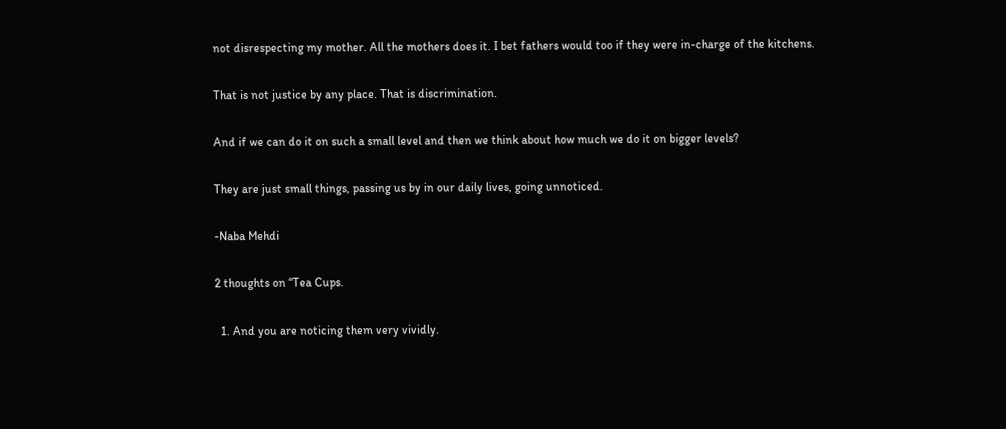not disrespecting my mother. All the mothers does it. I bet fathers would too if they were in-charge of the kitchens.

That is not justice by any place. That is discrimination.

And if we can do it on such a small level and then we think about how much we do it on bigger levels?

They are just small things, passing us by in our daily lives, going unnoticed.

-Naba Mehdi

2 thoughts on “Tea Cups.

  1. And you are noticing them very vividly.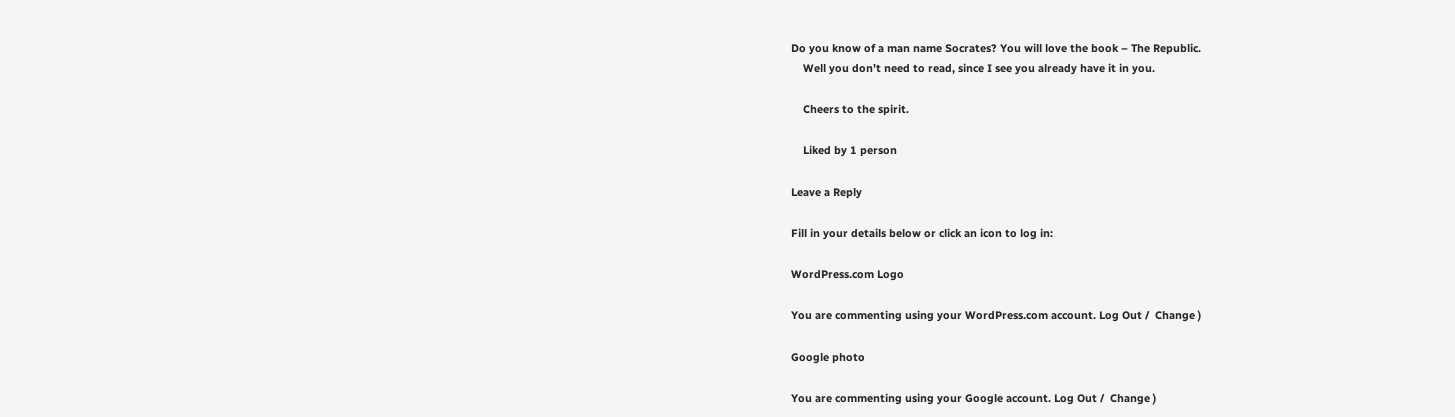Do you know of a man name Socrates? You will love the book – The Republic.
    Well you don’t need to read, since I see you already have it in you.

    Cheers to the spirit.

    Liked by 1 person

Leave a Reply

Fill in your details below or click an icon to log in:

WordPress.com Logo

You are commenting using your WordPress.com account. Log Out /  Change )

Google photo

You are commenting using your Google account. Log Out /  Change )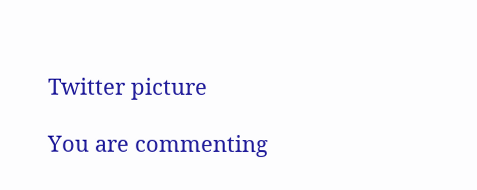Twitter picture

You are commenting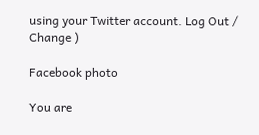using your Twitter account. Log Out /  Change )

Facebook photo

You are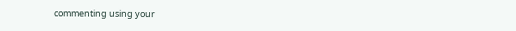commenting using your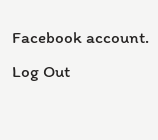Facebook account. Log Out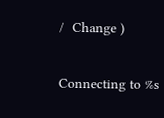/  Change )

Connecting to %s